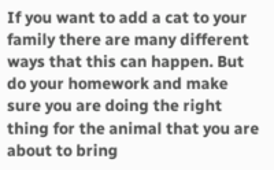If you want to add a cat to your family there are many different ways that this can happen. But do your homework and make sure you are doing the right thing for the animal that you are about to bring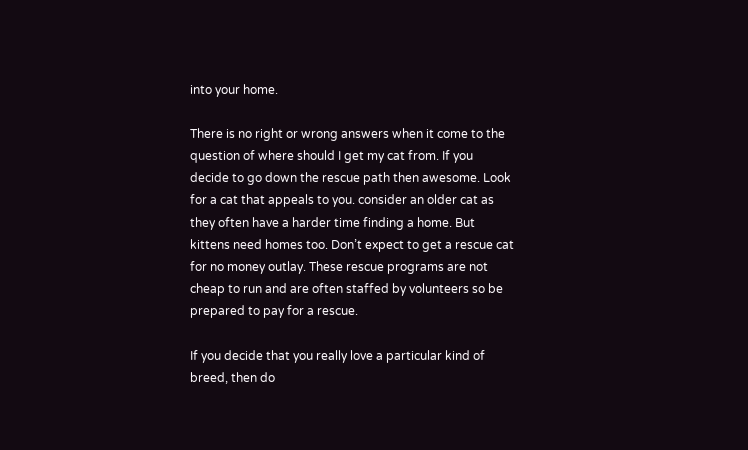into your home.

There is no right or wrong answers when it come to the question of where should I get my cat from. If you decide to go down the rescue path then awesome. Look for a cat that appeals to you. consider an older cat as they often have a harder time finding a home. But kittens need homes too. Don’t expect to get a rescue cat for no money outlay. These rescue programs are not cheap to run and are often staffed by volunteers so be prepared to pay for a rescue.

If you decide that you really love a particular kind of breed, then do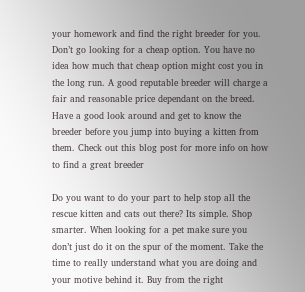your homework and find the right breeder for you. Don’t go looking for a cheap option. You have no idea how much that cheap option might cost you in the long run. A good reputable breeder will charge a fair and reasonable price dependant on the breed. Have a good look around and get to know the breeder before you jump into buying a kitten from them. Check out this blog post for more info on how to find a great breeder

Do you want to do your part to help stop all the rescue kitten and cats out there? Its simple. Shop smarter. When looking for a pet make sure you don’t just do it on the spur of the moment. Take the time to really understand what you are doing and your motive behind it. Buy from the right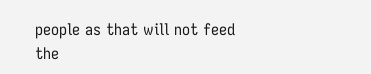people as that will not feed the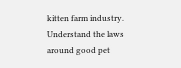kitten farm industry. Understand the laws around good pet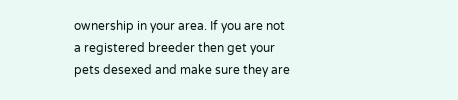ownership in your area. If you are not a registered breeder then get your pets desexed and make sure they are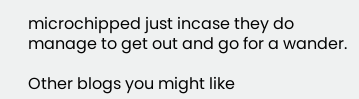microchipped just incase they do manage to get out and go for a wander.

Other blogs you might like